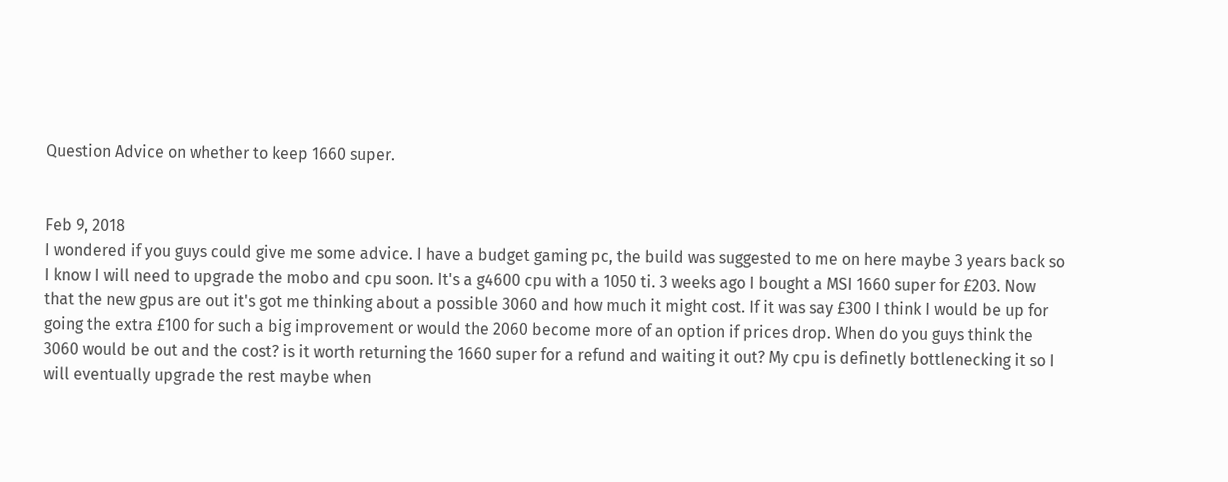Question Advice on whether to keep 1660 super.


Feb 9, 2018
I wondered if you guys could give me some advice. I have a budget gaming pc, the build was suggested to me on here maybe 3 years back so I know I will need to upgrade the mobo and cpu soon. It's a g4600 cpu with a 1050 ti. 3 weeks ago I bought a MSI 1660 super for £203. Now that the new gpus are out it's got me thinking about a possible 3060 and how much it might cost. If it was say £300 I think I would be up for going the extra £100 for such a big improvement or would the 2060 become more of an option if prices drop. When do you guys think the 3060 would be out and the cost? is it worth returning the 1660 super for a refund and waiting it out? My cpu is definetly bottlenecking it so I will eventually upgrade the rest maybe when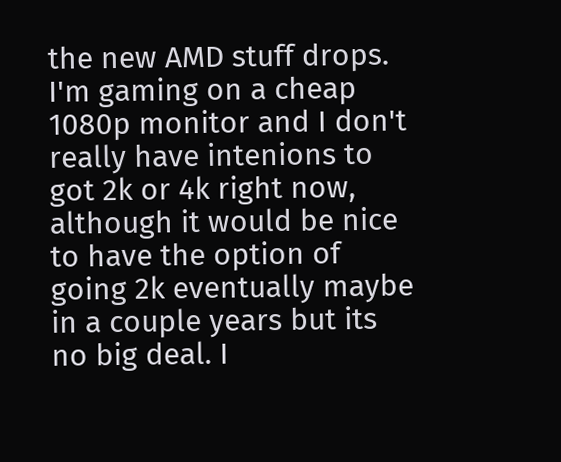the new AMD stuff drops. I'm gaming on a cheap 1080p monitor and I don't really have intenions to got 2k or 4k right now, although it would be nice to have the option of going 2k eventually maybe in a couple years but its no big deal. I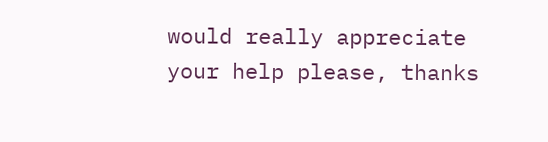would really appreciate your help please, thanks